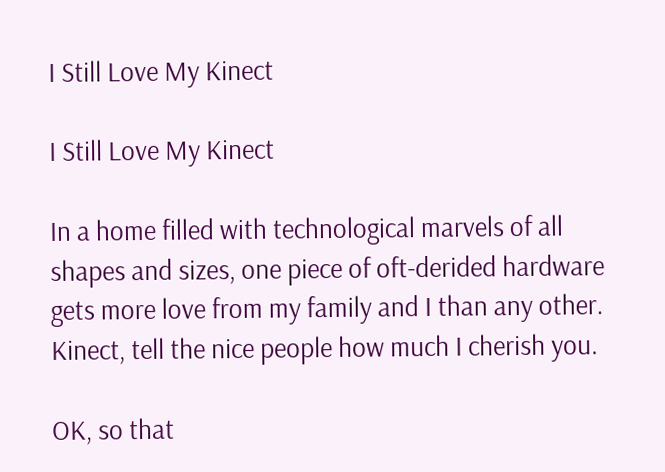I Still Love My Kinect

I Still Love My Kinect

In a home filled with technological marvels of all shapes and sizes, one piece of oft-derided hardware gets more love from my family and I than any other. Kinect, tell the nice people how much I cherish you.

OK, so that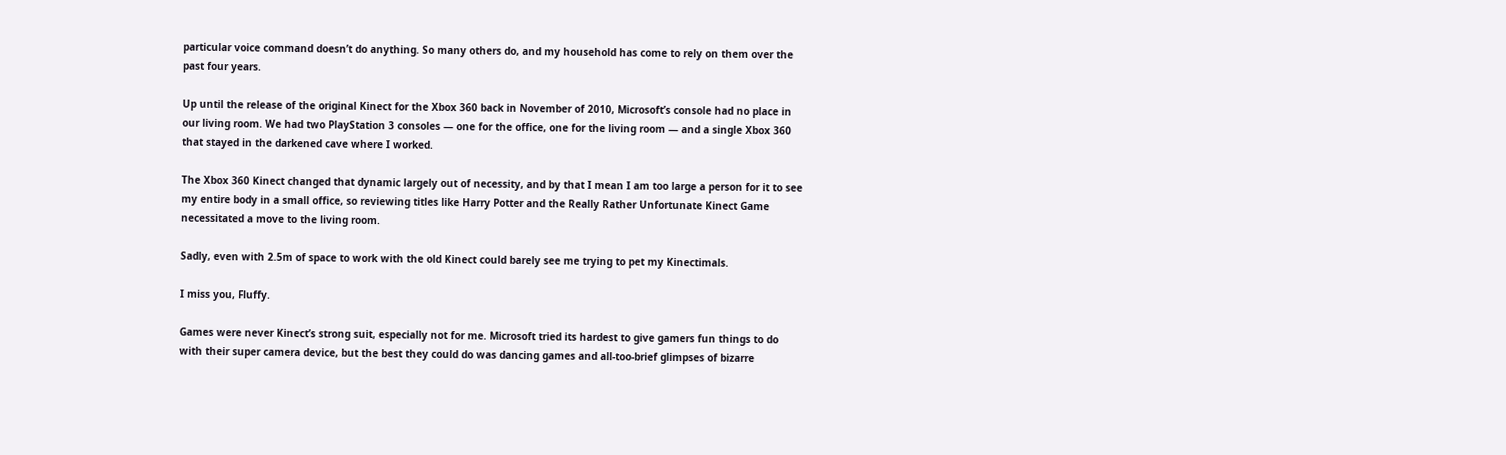particular voice command doesn’t do anything. So many others do, and my household has come to rely on them over the past four years.

Up until the release of the original Kinect for the Xbox 360 back in November of 2010, Microsoft’s console had no place in our living room. We had two PlayStation 3 consoles — one for the office, one for the living room — and a single Xbox 360 that stayed in the darkened cave where I worked.

The Xbox 360 Kinect changed that dynamic largely out of necessity, and by that I mean I am too large a person for it to see my entire body in a small office, so reviewing titles like Harry Potter and the Really Rather Unfortunate Kinect Game necessitated a move to the living room.

Sadly, even with 2.5m of space to work with the old Kinect could barely see me trying to pet my Kinectimals.

I miss you, Fluffy.

Games were never Kinect’s strong suit, especially not for me. Microsoft tried its hardest to give gamers fun things to do with their super camera device, but the best they could do was dancing games and all-too-brief glimpses of bizarre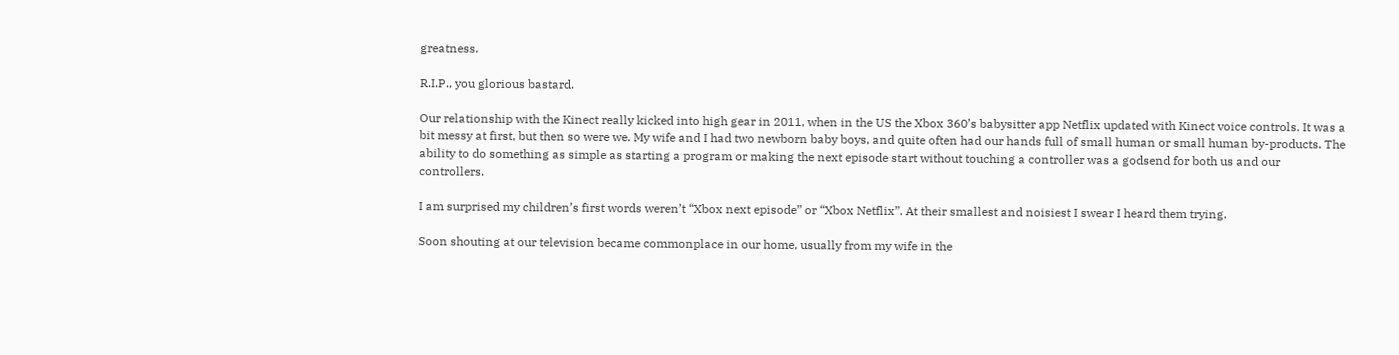greatness.

R.I.P., you glorious bastard.

Our relationship with the Kinect really kicked into high gear in 2011, when in the US the Xbox 360’s babysitter app Netflix updated with Kinect voice controls. It was a bit messy at first, but then so were we. My wife and I had two newborn baby boys, and quite often had our hands full of small human or small human by-products. The ability to do something as simple as starting a program or making the next episode start without touching a controller was a godsend for both us and our controllers.

I am surprised my children’s first words weren’t “Xbox next episode” or “Xbox Netflix”. At their smallest and noisiest I swear I heard them trying.

Soon shouting at our television became commonplace in our home, usually from my wife in the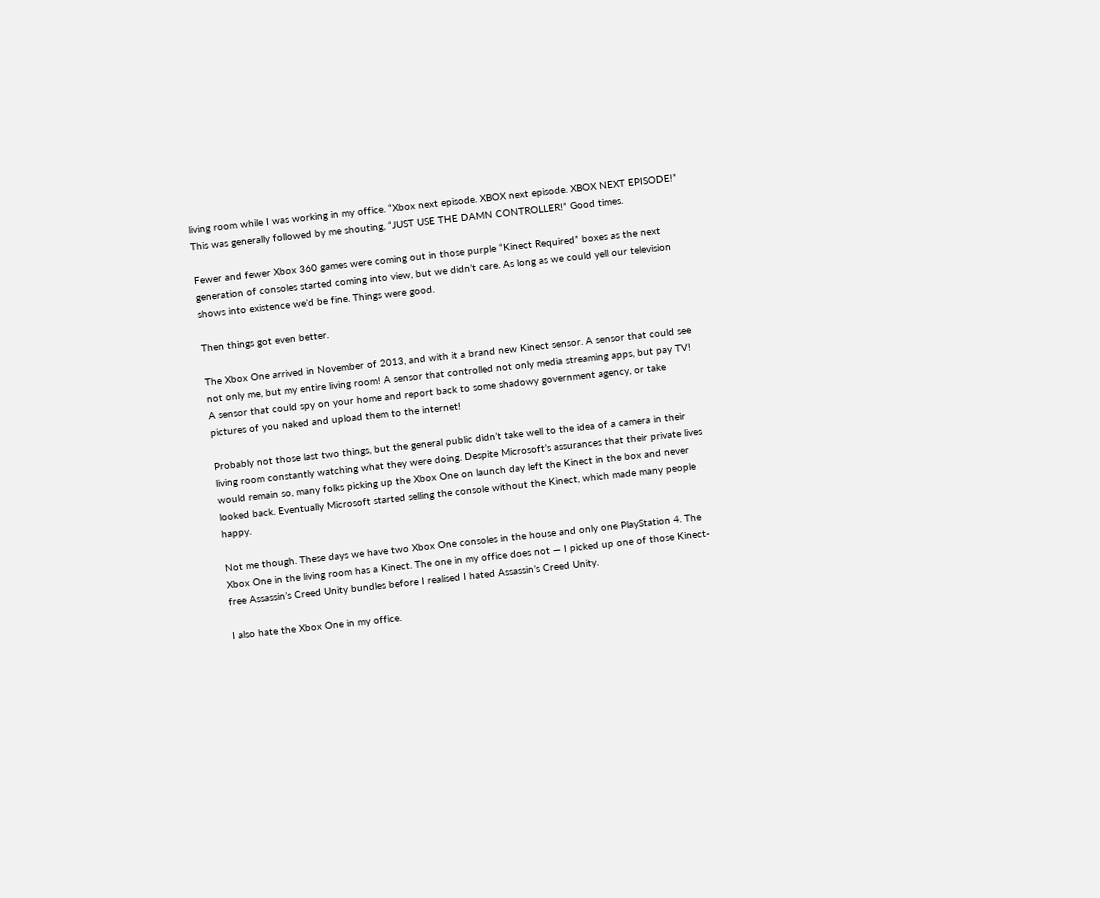living room while I was working in my office. “Xbox next episode. XBOX next episode. XBOX NEXT EPISODE!” This was generally followed by me shouting, “JUST USE THE DAMN CONTROLLER!” Good times.

Fewer and fewer Xbox 360 games were coming out in those purple “Kinect Required” boxes as the next generation of consoles started coming into view, but we didn’t care. As long as we could yell our television shows into existence we’d be fine. Things were good.

Then things got even better.

The Xbox One arrived in November of 2013, and with it a brand new Kinect sensor. A sensor that could see not only me, but my entire living room! A sensor that controlled not only media streaming apps, but pay TV! A sensor that could spy on your home and report back to some shadowy government agency, or take pictures of you naked and upload them to the internet!

Probably not those last two things, but the general public didn’t take well to the idea of a camera in their living room constantly watching what they were doing. Despite Microsoft’s assurances that their private lives would remain so, many folks picking up the Xbox One on launch day left the Kinect in the box and never looked back. Eventually Microsoft started selling the console without the Kinect, which made many people happy.

Not me though. These days we have two Xbox One consoles in the house and only one PlayStation 4. The Xbox One in the living room has a Kinect. The one in my office does not — I picked up one of those Kinect-free Assassin’s Creed Unity bundles before I realised I hated Assassin’s Creed Unity.

I also hate the Xbox One in my office.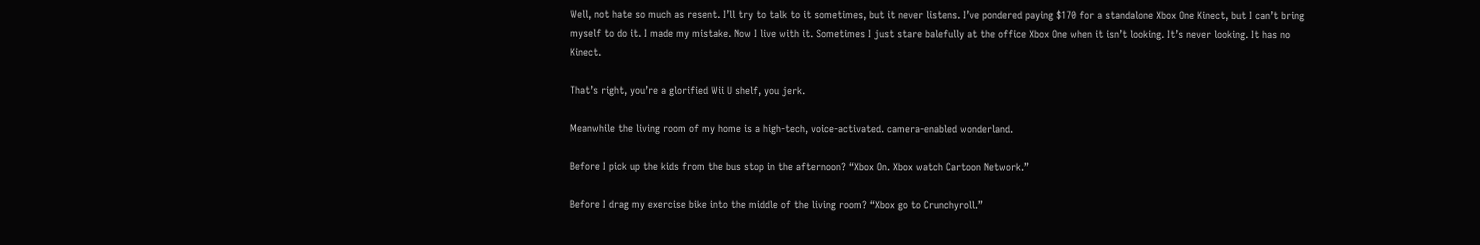Well, not hate so much as resent. I’ll try to talk to it sometimes, but it never listens. I’ve pondered paying $170 for a standalone Xbox One Kinect, but I can’t bring myself to do it. I made my mistake. Now I live with it. Sometimes I just stare balefully at the office Xbox One when it isn’t looking. It’s never looking. It has no Kinect.

That’s right, you’re a glorified Wii U shelf, you jerk.

Meanwhile the living room of my home is a high-tech, voice-activated. camera-enabled wonderland.

Before I pick up the kids from the bus stop in the afternoon? “Xbox On. Xbox watch Cartoon Network.”

Before I drag my exercise bike into the middle of the living room? “Xbox go to Crunchyroll.”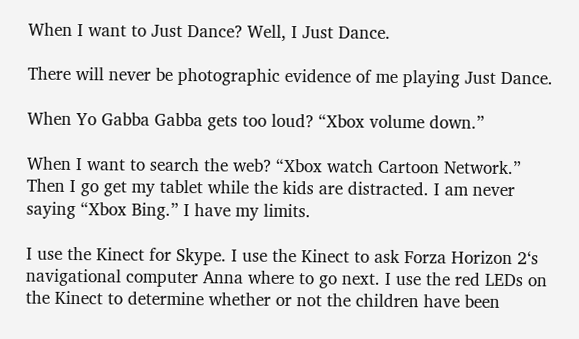When I want to Just Dance? Well, I Just Dance.

There will never be photographic evidence of me playing Just Dance.

When Yo Gabba Gabba gets too loud? “Xbox volume down.”

When I want to search the web? “Xbox watch Cartoon Network.” Then I go get my tablet while the kids are distracted. I am never saying “Xbox Bing.” I have my limits.

I use the Kinect for Skype. I use the Kinect to ask Forza Horizon 2‘s navigational computer Anna where to go next. I use the red LEDs on the Kinect to determine whether or not the children have been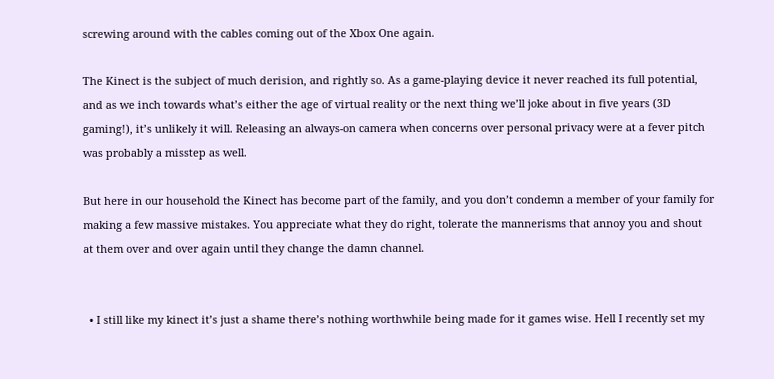screwing around with the cables coming out of the Xbox One again.

The Kinect is the subject of much derision, and rightly so. As a game-playing device it never reached its full potential, and as we inch towards what’s either the age of virtual reality or the next thing we’ll joke about in five years (3D gaming!), it’s unlikely it will. Releasing an always-on camera when concerns over personal privacy were at a fever pitch was probably a misstep as well.

But here in our household the Kinect has become part of the family, and you don’t condemn a member of your family for making a few massive mistakes. You appreciate what they do right, tolerate the mannerisms that annoy you and shout at them over and over again until they change the damn channel.


  • I still like my kinect it’s just a shame there’s nothing worthwhile being made for it games wise. Hell I recently set my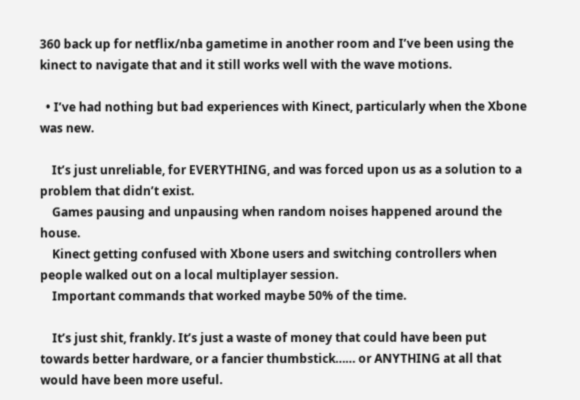360 back up for netflix/nba gametime in another room and I’ve been using the kinect to navigate that and it still works well with the wave motions.

  • I’ve had nothing but bad experiences with Kinect, particularly when the Xbone was new.

    It’s just unreliable, for EVERYTHING, and was forced upon us as a solution to a problem that didn’t exist.
    Games pausing and unpausing when random noises happened around the house.
    Kinect getting confused with Xbone users and switching controllers when people walked out on a local multiplayer session.
    Important commands that worked maybe 50% of the time.

    It’s just shit, frankly. It’s just a waste of money that could have been put towards better hardware, or a fancier thumbstick…… or ANYTHING at all that would have been more useful.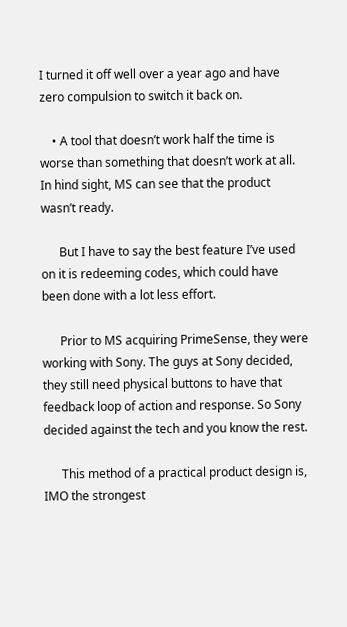I turned it off well over a year ago and have zero compulsion to switch it back on.

    • A tool that doesn’t work half the time is worse than something that doesn’t work at all. In hind sight, MS can see that the product wasn’t ready.

      But I have to say the best feature I’ve used on it is redeeming codes, which could have been done with a lot less effort.

      Prior to MS acquiring PrimeSense, they were working with Sony. The guys at Sony decided, they still need physical buttons to have that feedback loop of action and response. So Sony decided against the tech and you know the rest.

      This method of a practical product design is, IMO the strongest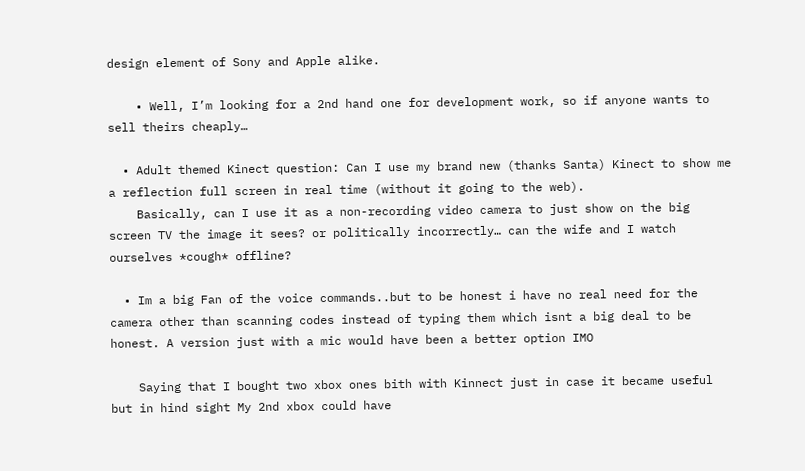design element of Sony and Apple alike.

    • Well, I’m looking for a 2nd hand one for development work, so if anyone wants to sell theirs cheaply…

  • Adult themed Kinect question: Can I use my brand new (thanks Santa) Kinect to show me a reflection full screen in real time (without it going to the web).
    Basically, can I use it as a non-recording video camera to just show on the big screen TV the image it sees? or politically incorrectly… can the wife and I watch ourselves *cough* offline?

  • Im a big Fan of the voice commands..but to be honest i have no real need for the camera other than scanning codes instead of typing them which isnt a big deal to be honest. A version just with a mic would have been a better option IMO

    Saying that I bought two xbox ones bith with Kinnect just in case it became useful but in hind sight My 2nd xbox could have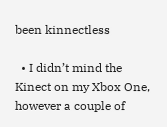been kinnectless

  • I didn’t mind the Kinect on my Xbox One, however a couple of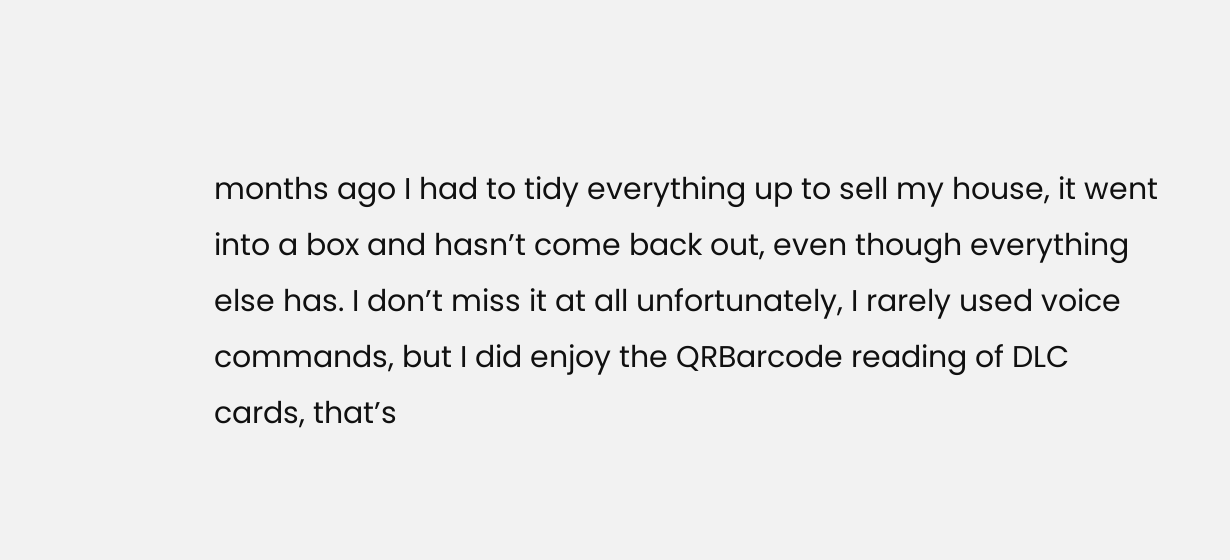months ago I had to tidy everything up to sell my house, it went into a box and hasn’t come back out, even though everything else has. I don’t miss it at all unfortunately, I rarely used voice commands, but I did enjoy the QRBarcode reading of DLC cards, that’s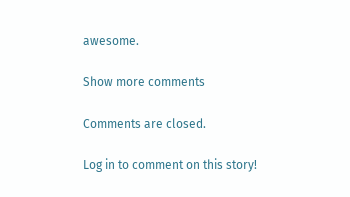awesome.

Show more comments

Comments are closed.

Log in to comment on this story!